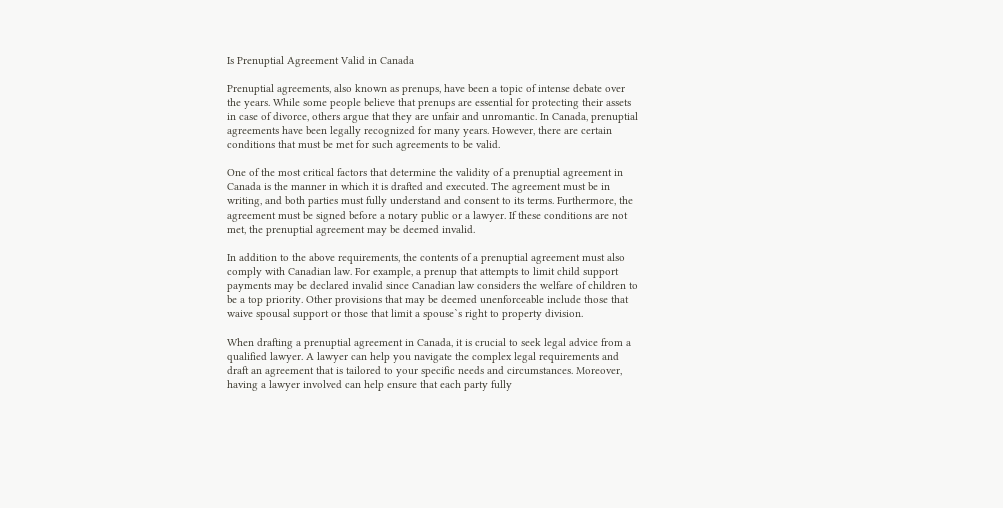Is Prenuptial Agreement Valid in Canada

Prenuptial agreements, also known as prenups, have been a topic of intense debate over the years. While some people believe that prenups are essential for protecting their assets in case of divorce, others argue that they are unfair and unromantic. In Canada, prenuptial agreements have been legally recognized for many years. However, there are certain conditions that must be met for such agreements to be valid.

One of the most critical factors that determine the validity of a prenuptial agreement in Canada is the manner in which it is drafted and executed. The agreement must be in writing, and both parties must fully understand and consent to its terms. Furthermore, the agreement must be signed before a notary public or a lawyer. If these conditions are not met, the prenuptial agreement may be deemed invalid.

In addition to the above requirements, the contents of a prenuptial agreement must also comply with Canadian law. For example, a prenup that attempts to limit child support payments may be declared invalid since Canadian law considers the welfare of children to be a top priority. Other provisions that may be deemed unenforceable include those that waive spousal support or those that limit a spouse`s right to property division.

When drafting a prenuptial agreement in Canada, it is crucial to seek legal advice from a qualified lawyer. A lawyer can help you navigate the complex legal requirements and draft an agreement that is tailored to your specific needs and circumstances. Moreover, having a lawyer involved can help ensure that each party fully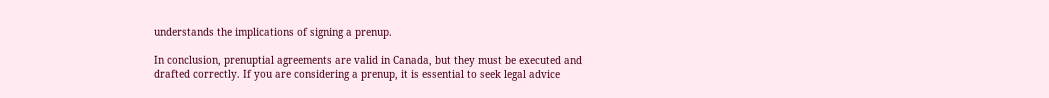understands the implications of signing a prenup.

In conclusion, prenuptial agreements are valid in Canada, but they must be executed and drafted correctly. If you are considering a prenup, it is essential to seek legal advice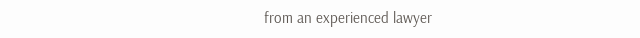from an experienced lawyer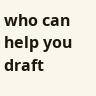who can help you draft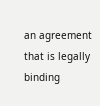an agreement that is legally binding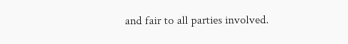and fair to all parties involved.